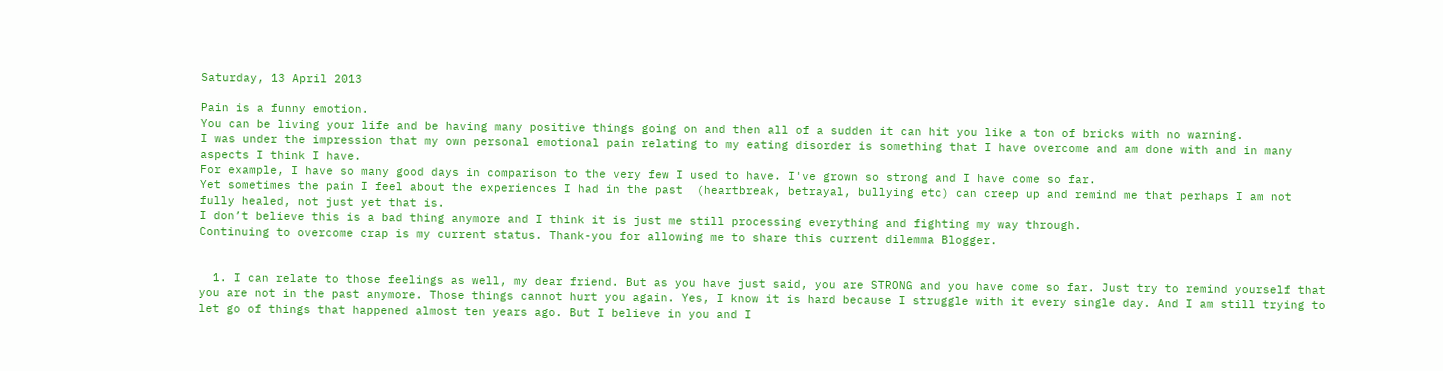Saturday, 13 April 2013

Pain is a funny emotion.
You can be living your life and be having many positive things going on and then all of a sudden it can hit you like a ton of bricks with no warning.
I was under the impression that my own personal emotional pain relating to my eating disorder is something that I have overcome and am done with and in many aspects I think I have.
For example, I have so many good days in comparison to the very few I used to have. I've grown so strong and I have come so far.
Yet sometimes the pain I feel about the experiences I had in the past  (heartbreak, betrayal, bullying etc) can creep up and remind me that perhaps I am not fully healed, not just yet that is.
I don’t believe this is a bad thing anymore and I think it is just me still processing everything and fighting my way through.
Continuing to overcome crap is my current status. Thank-you for allowing me to share this current dilemma Blogger.


  1. I can relate to those feelings as well, my dear friend. But as you have just said, you are STRONG and you have come so far. Just try to remind yourself that you are not in the past anymore. Those things cannot hurt you again. Yes, I know it is hard because I struggle with it every single day. And I am still trying to let go of things that happened almost ten years ago. But I believe in you and I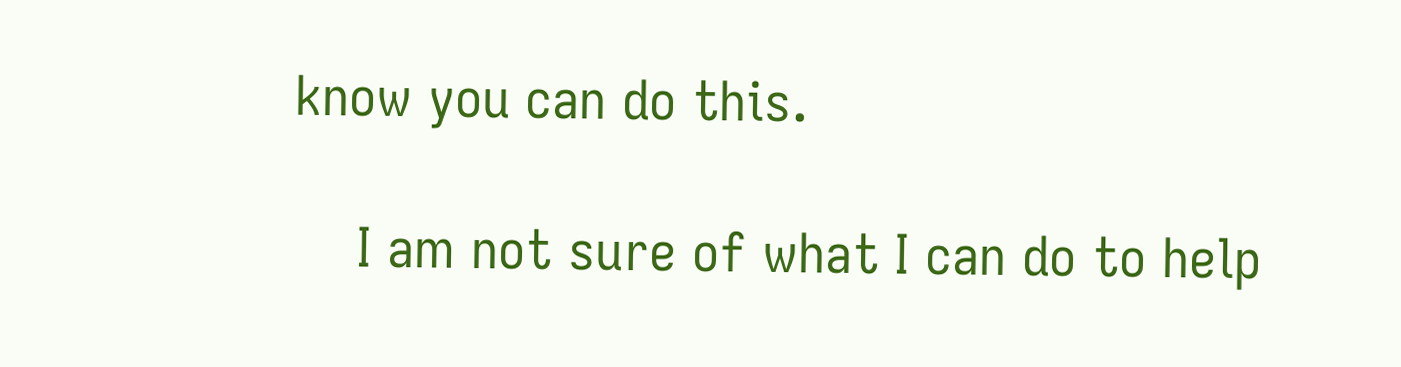know you can do this.

    I am not sure of what I can do to help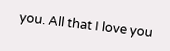you. All that I love you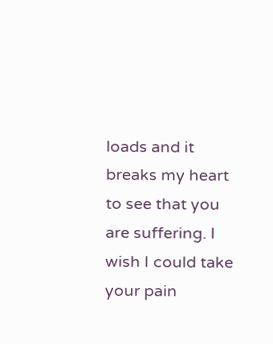loads and it breaks my heart to see that you are suffering. I wish I could take your pain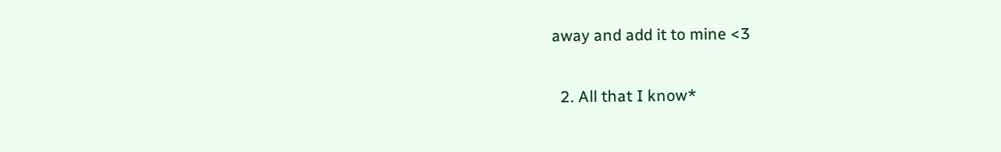away and add it to mine <3

  2. All that I know*